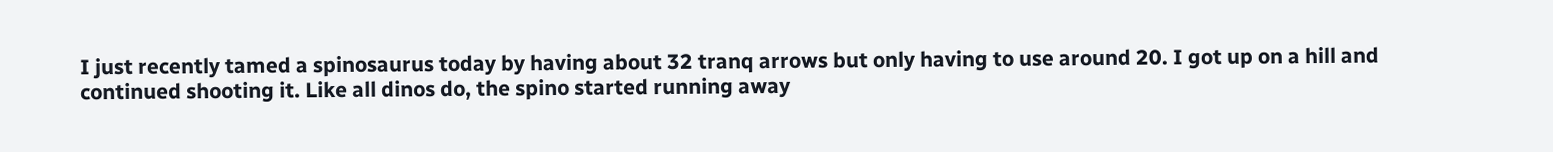I just recently tamed a spinosaurus today by having about 32 tranq arrows but only having to use around 20. I got up on a hill and continued shooting it. Like all dinos do, the spino started running away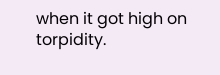when it got high on torpidity.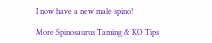I now have a new male spino!

More Spinosaurus Taming & KO Tips